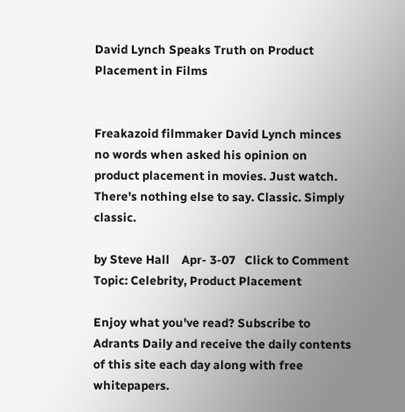David Lynch Speaks Truth on Product Placement in Films


Freakazoid filmmaker David Lynch minces no words when asked his opinion on product placement in movies. Just watch. There's nothing else to say. Classic. Simply classic.

by Steve Hall    Apr- 3-07   Click to Comment
Topic: Celebrity, Product Placement

Enjoy what you've read? Subscribe to Adrants Daily and receive the daily contents of this site each day along with free whitepapers.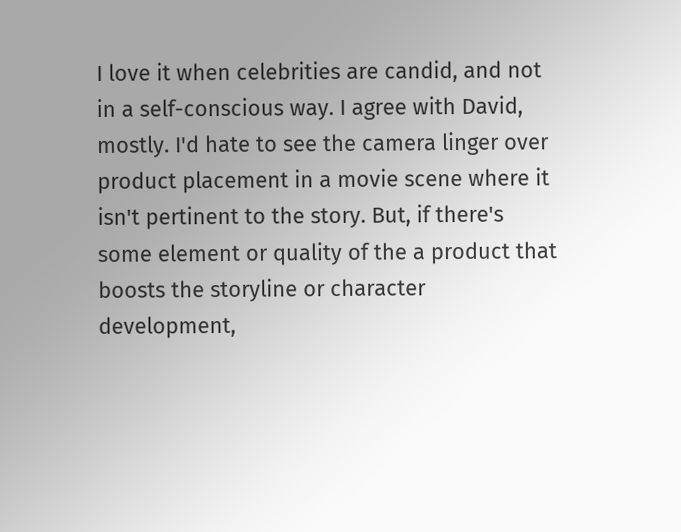I love it when celebrities are candid, and not in a self-conscious way. I agree with David, mostly. I'd hate to see the camera linger over product placement in a movie scene where it isn't pertinent to the story. But, if there's some element or quality of the a product that boosts the storyline or character development,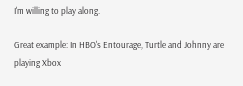I'm willing to play along.

Great example: In HBO's Entourage, Turtle and Johnny are playing Xbox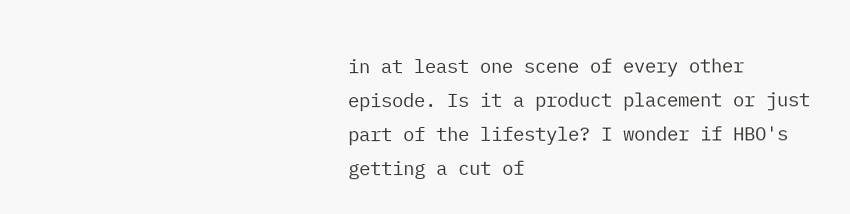in at least one scene of every other episode. Is it a product placement or just part of the lifestyle? I wonder if HBO's getting a cut of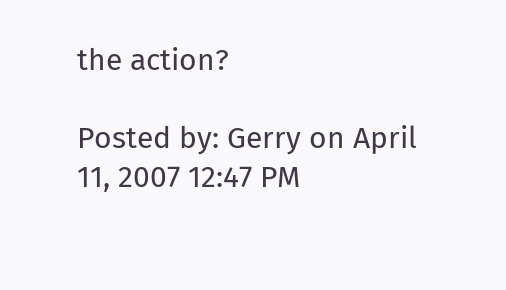the action?

Posted by: Gerry on April 11, 2007 12:47 PM